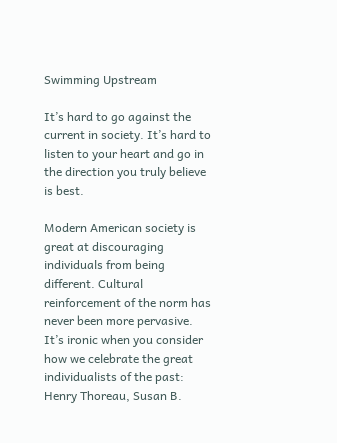Swimming Upstream

It’s hard to go against the current in society. It’s hard to listen to your heart and go in the direction you truly believe is best.

Modern American society is great at discouraging individuals from being different. Cultural reinforcement of the norm has never been more pervasive. It’s ironic when you consider how we celebrate the great individualists of the past: Henry Thoreau, Susan B.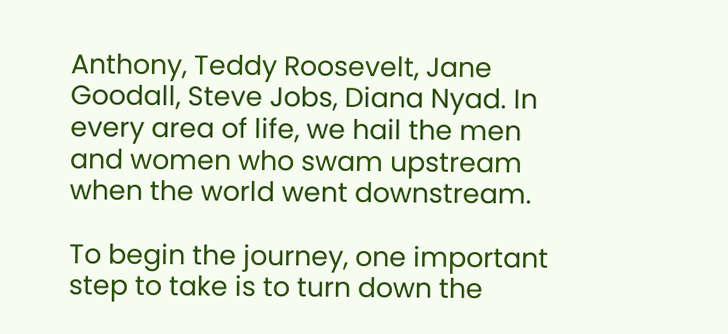Anthony, Teddy Roosevelt, Jane Goodall, Steve Jobs, Diana Nyad. In every area of life, we hail the men and women who swam upstream when the world went downstream.

To begin the journey, one important step to take is to turn down the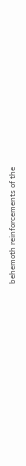behemoth reinforcements of the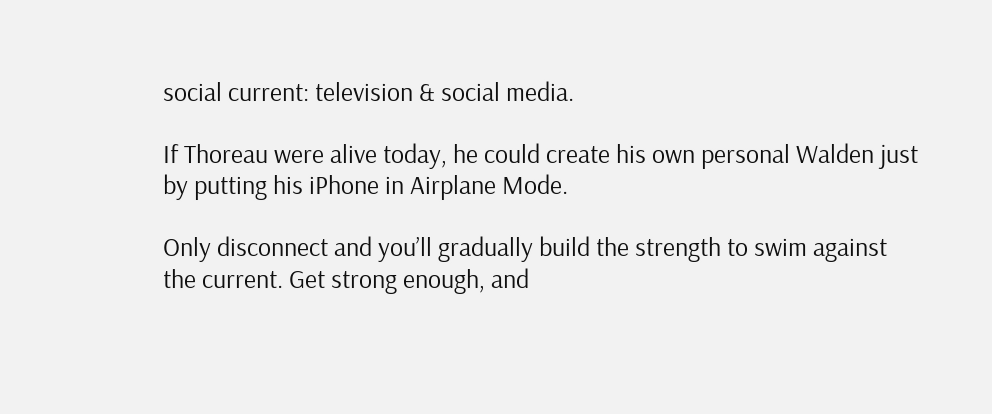social current: television & social media.

If Thoreau were alive today, he could create his own personal Walden just by putting his iPhone in Airplane Mode.

Only disconnect and you’ll gradually build the strength to swim against the current. Get strong enough, and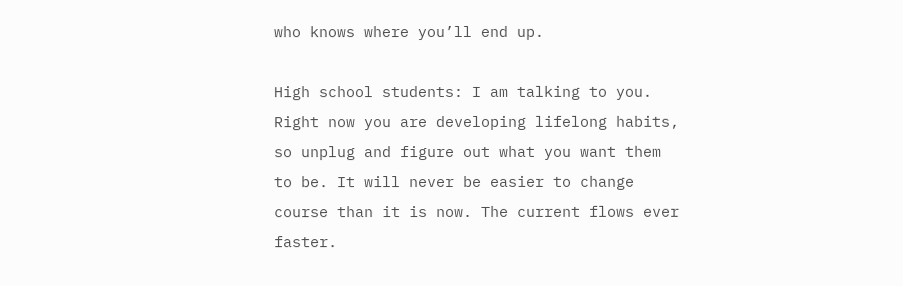who knows where you’ll end up.

High school students: I am talking to you. Right now you are developing lifelong habits, so unplug and figure out what you want them to be. It will never be easier to change course than it is now. The current flows ever faster.